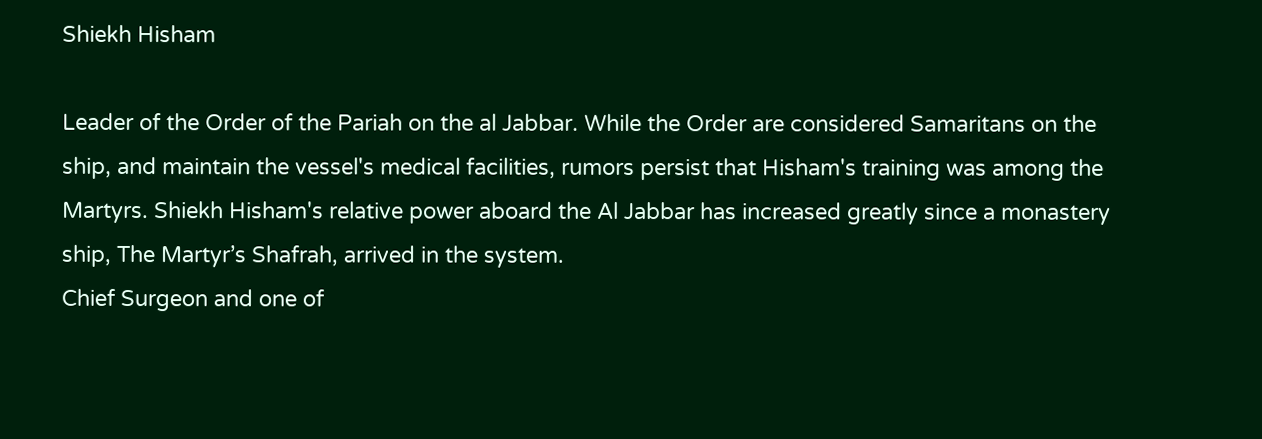Shiekh Hisham

Leader of the Order of the Pariah on the al Jabbar. While the Order are considered Samaritans on the ship, and maintain the vessel's medical facilities, rumors persist that Hisham's training was among the Martyrs. Shiekh Hisham's relative power aboard the Al Jabbar has increased greatly since a monastery ship, The Martyr’s Shafrah, arrived in the system.
Chief Surgeon and one of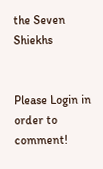the Seven Shiekhs


Please Login in order to comment!